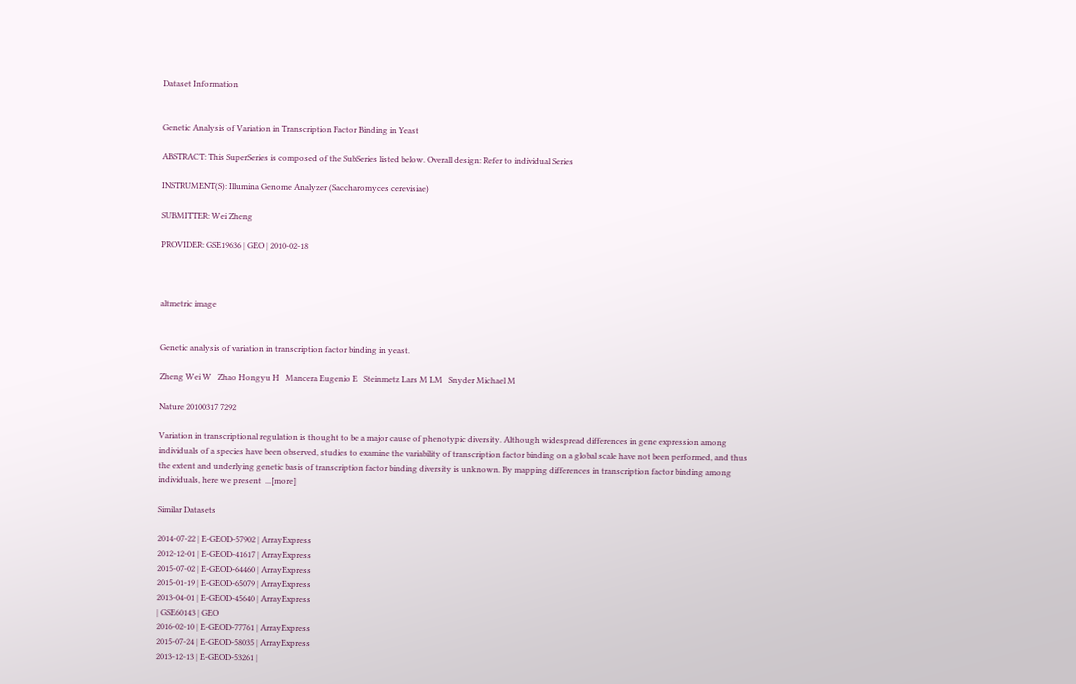Dataset Information


Genetic Analysis of Variation in Transcription Factor Binding in Yeast

ABSTRACT: This SuperSeries is composed of the SubSeries listed below. Overall design: Refer to individual Series

INSTRUMENT(S): Illumina Genome Analyzer (Saccharomyces cerevisiae)

SUBMITTER: Wei Zheng

PROVIDER: GSE19636 | GEO | 2010-02-18



altmetric image


Genetic analysis of variation in transcription factor binding in yeast.

Zheng Wei W   Zhao Hongyu H   Mancera Eugenio E   Steinmetz Lars M LM   Snyder Michael M

Nature 20100317 7292

Variation in transcriptional regulation is thought to be a major cause of phenotypic diversity. Although widespread differences in gene expression among individuals of a species have been observed, studies to examine the variability of transcription factor binding on a global scale have not been performed, and thus the extent and underlying genetic basis of transcription factor binding diversity is unknown. By mapping differences in transcription factor binding among individuals, here we present  ...[more]

Similar Datasets

2014-07-22 | E-GEOD-57902 | ArrayExpress
2012-12-01 | E-GEOD-41617 | ArrayExpress
2015-07-02 | E-GEOD-64460 | ArrayExpress
2015-01-19 | E-GEOD-65079 | ArrayExpress
2013-04-01 | E-GEOD-45640 | ArrayExpress
| GSE60143 | GEO
2016-02-10 | E-GEOD-77761 | ArrayExpress
2015-07-24 | E-GEOD-58035 | ArrayExpress
2013-12-13 | E-GEOD-53261 |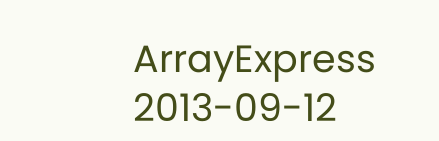ArrayExpress
2013-09-12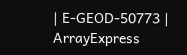| E-GEOD-50773 | ArrayExpress